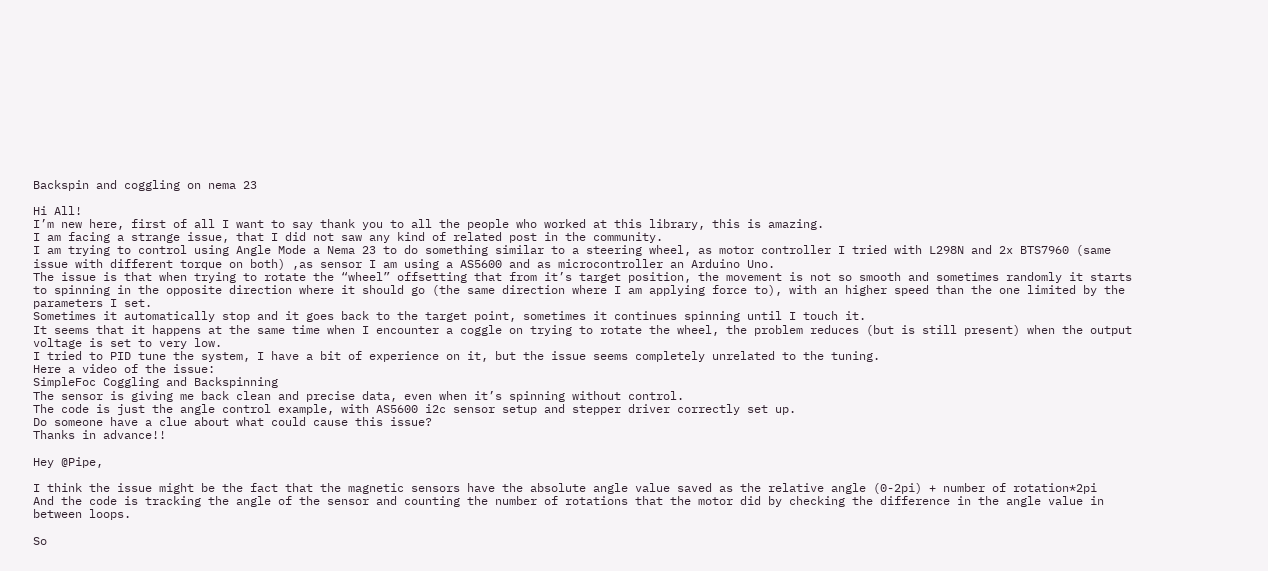Backspin and coggling on nema 23

Hi All!
I’m new here, first of all I want to say thank you to all the people who worked at this library, this is amazing.
I am facing a strange issue, that I did not saw any kind of related post in the community.
I am trying to control using Angle Mode a Nema 23 to do something similar to a steering wheel, as motor controller I tried with L298N and 2x BTS7960 (same issue with different torque on both) ,as sensor I am using a AS5600 and as microcontroller an Arduino Uno.
The issue is that when trying to rotate the “wheel” offsetting that from it’s target position, the movement is not so smooth and sometimes randomly it starts to spinning in the opposite direction where it should go (the same direction where I am applying force to), with an higher speed than the one limited by the parameters I set.
Sometimes it automatically stop and it goes back to the target point, sometimes it continues spinning until I touch it.
It seems that it happens at the same time when I encounter a coggle on trying to rotate the wheel, the problem reduces (but is still present) when the output voltage is set to very low.
I tried to PID tune the system, I have a bit of experience on it, but the issue seems completely unrelated to the tuning.
Here a video of the issue:
SimpleFoc Coggling and Backspinning
The sensor is giving me back clean and precise data, even when it’s spinning without control.
The code is just the angle control example, with AS5600 i2c sensor setup and stepper driver correctly set up.
Do someone have a clue about what could cause this issue?
Thanks in advance!!

Hey @Pipe,

I think the issue might be the fact that the magnetic sensors have the absolute angle value saved as the relative angle (0-2pi) + number of rotation*2pi
And the code is tracking the angle of the sensor and counting the number of rotations that the motor did by checking the difference in the angle value in between loops.

So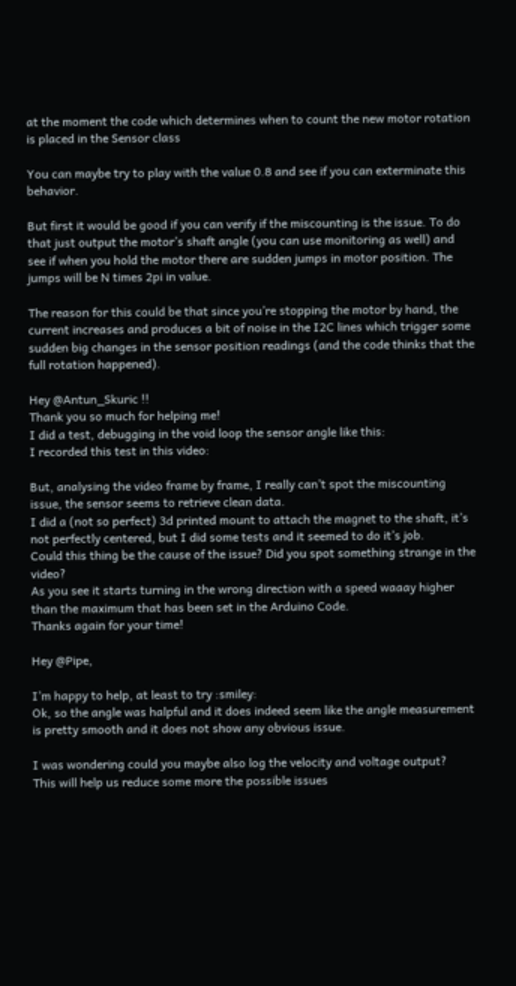at the moment the code which determines when to count the new motor rotation is placed in the Sensor class

You can maybe try to play with the value 0.8 and see if you can exterminate this behavior.

But first it would be good if you can verify if the miscounting is the issue. To do that just output the motor’s shaft angle (you can use monitoring as well) and see if when you hold the motor there are sudden jumps in motor position. The jumps will be N times 2pi in value.

The reason for this could be that since you’re stopping the motor by hand, the current increases and produces a bit of noise in the I2C lines which trigger some sudden big changes in the sensor position readings (and the code thinks that the full rotation happened).

Hey @Antun_Skuric !!
Thank you so much for helping me!
I did a test, debugging in the void loop the sensor angle like this:
I recorded this test in this video:

But, analysing the video frame by frame, I really can’t spot the miscounting issue, the sensor seems to retrieve clean data.
I did a (not so perfect) 3d printed mount to attach the magnet to the shaft, it’s not perfectly centered, but I did some tests and it seemed to do it’s job.
Could this thing be the cause of the issue? Did you spot something strange in the video?
As you see it starts turning in the wrong direction with a speed waaay higher than the maximum that has been set in the Arduino Code.
Thanks again for your time!

Hey @Pipe,

I’m happy to help, at least to try :smiley:
Ok, so the angle was halpful and it does indeed seem like the angle measurement is pretty smooth and it does not show any obvious issue.

I was wondering could you maybe also log the velocity and voltage output?
This will help us reduce some more the possible issues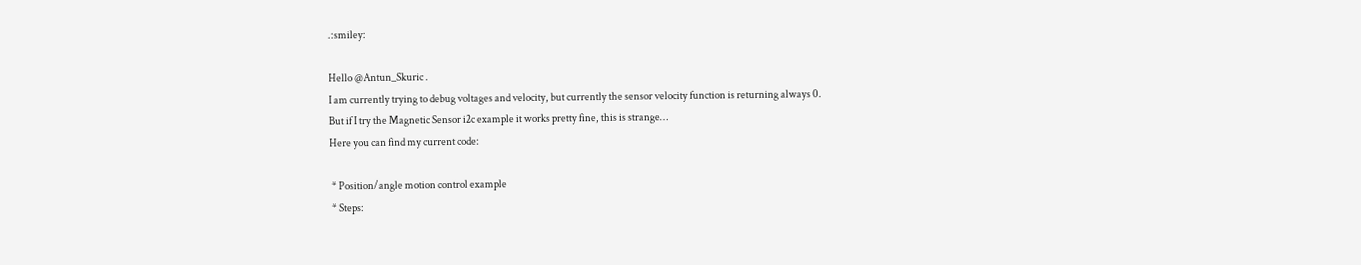.:smiley:

Hello @Antun_Skuric .
I am currently trying to debug voltages and velocity, but currently the sensor velocity function is returning always 0.
But if I try the Magnetic Sensor i2c example it works pretty fine, this is strange…
Here you can find my current code:

 * Position/angle motion control example
 * Steps: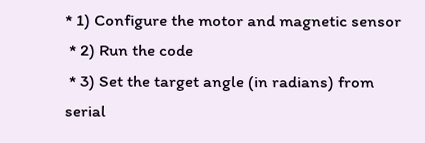* 1) Configure the motor and magnetic sensor
 * 2) Run the code
 * 3) Set the target angle (in radians) from serial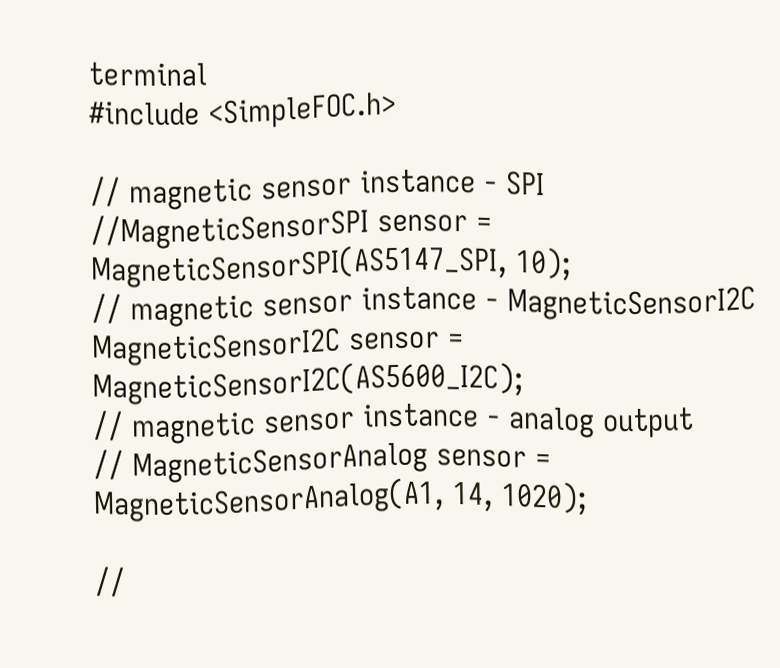terminal
#include <SimpleFOC.h>

// magnetic sensor instance - SPI
//MagneticSensorSPI sensor = MagneticSensorSPI(AS5147_SPI, 10);
// magnetic sensor instance - MagneticSensorI2C
MagneticSensorI2C sensor = MagneticSensorI2C(AS5600_I2C);
// magnetic sensor instance - analog output
// MagneticSensorAnalog sensor = MagneticSensorAnalog(A1, 14, 1020);

//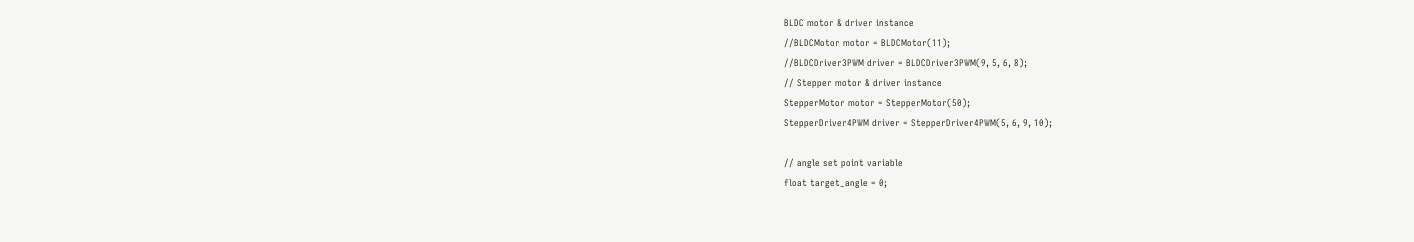BLDC motor & driver instance
//BLDCMotor motor = BLDCMotor(11);
//BLDCDriver3PWM driver = BLDCDriver3PWM(9, 5, 6, 8);
// Stepper motor & driver instance
StepperMotor motor = StepperMotor(50);
StepperDriver4PWM driver = StepperDriver4PWM(5, 6, 9, 10);

// angle set point variable
float target_angle = 0;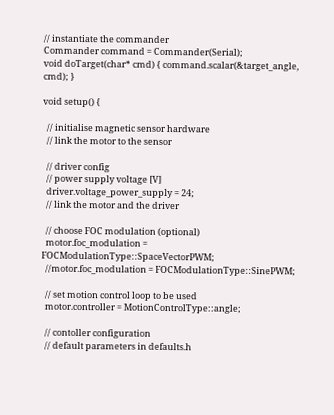// instantiate the commander
Commander command = Commander(Serial);
void doTarget(char* cmd) { command.scalar(&target_angle, cmd); }

void setup() {

  // initialise magnetic sensor hardware
  // link the motor to the sensor

  // driver config
  // power supply voltage [V]
  driver.voltage_power_supply = 24;
  // link the motor and the driver

  // choose FOC modulation (optional)
  motor.foc_modulation = FOCModulationType::SpaceVectorPWM;
  //motor.foc_modulation = FOCModulationType::SinePWM;

  // set motion control loop to be used
  motor.controller = MotionControlType::angle;

  // contoller configuration
  // default parameters in defaults.h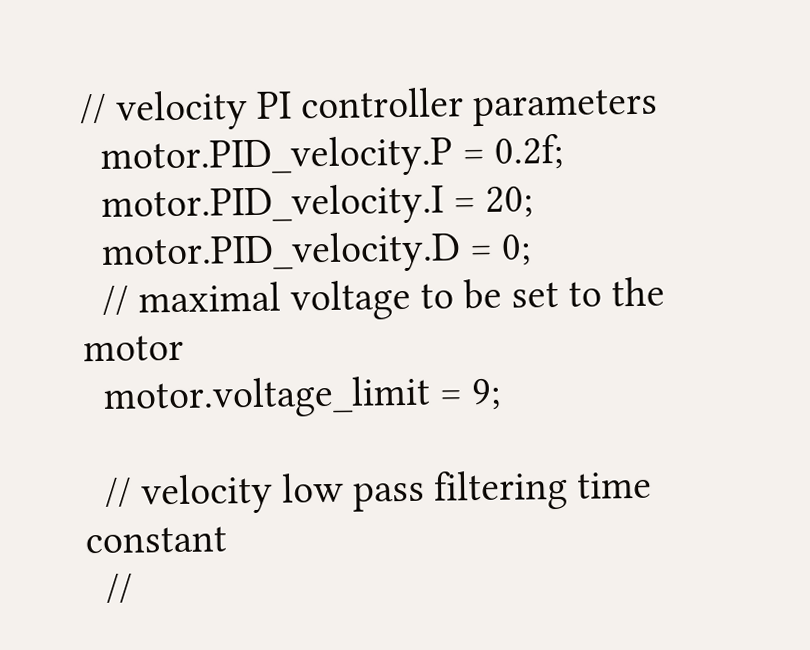// velocity PI controller parameters
  motor.PID_velocity.P = 0.2f;
  motor.PID_velocity.I = 20;
  motor.PID_velocity.D = 0;
  // maximal voltage to be set to the motor
  motor.voltage_limit = 9;

  // velocity low pass filtering time constant
  //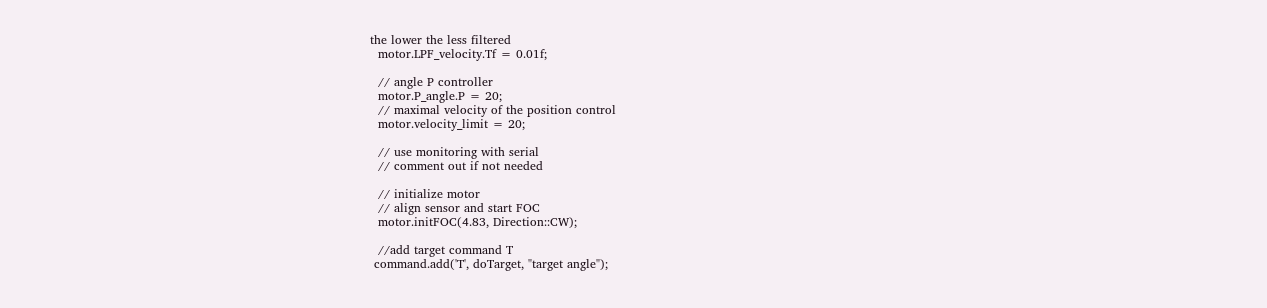the lower the less filtered
  motor.LPF_velocity.Tf = 0.01f;

  // angle P controller
  motor.P_angle.P = 20;
  // maximal velocity of the position control
  motor.velocity_limit = 20;

  // use monitoring with serial
  // comment out if not needed

  // initialize motor
  // align sensor and start FOC
  motor.initFOC(4.83, Direction::CW);

  //add target command T
 command.add('T', doTarget, "target angle");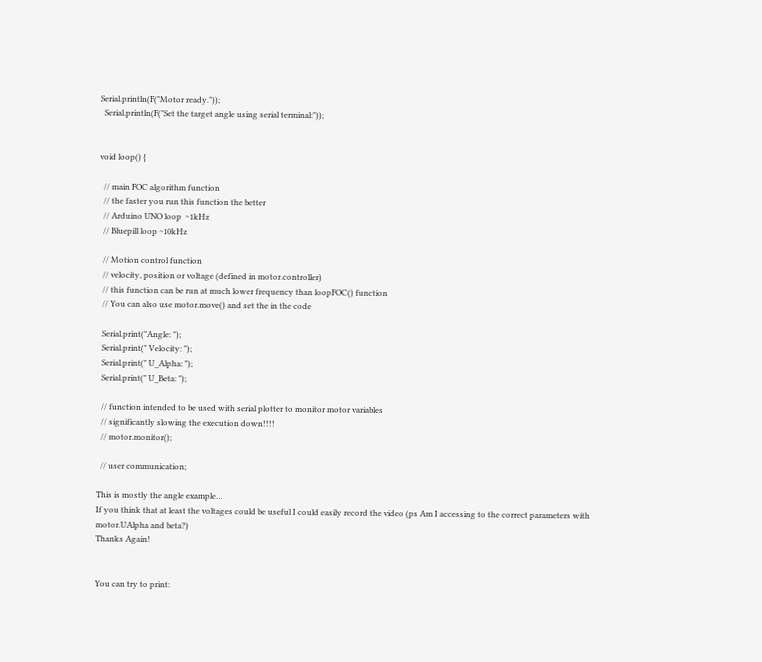Serial.println(F("Motor ready."));
  Serial.println(F("Set the target angle using serial terminal:"));


void loop() {

  // main FOC algorithm function
  // the faster you run this function the better
  // Arduino UNO loop  ~1kHz
  // Bluepill loop ~10kHz

  // Motion control function
  // velocity, position or voltage (defined in motor.controller)
  // this function can be run at much lower frequency than loopFOC() function
  // You can also use motor.move() and set the in the code

  Serial.print("Angle: ");
  Serial.print(" Velocity: ");
  Serial.print(" U_Alpha: ");
  Serial.print(" U_Beta: ");

  // function intended to be used with serial plotter to monitor motor variables
  // significantly slowing the execution down!!!!
  // motor.monitor();

  // user communication;

This is mostly the angle example…
If you think that at least the voltages could be useful I could easily record the video (ps Am I accessing to the correct parameters with motor.UAlpha and beta?)
Thanks Again!


You can try to print: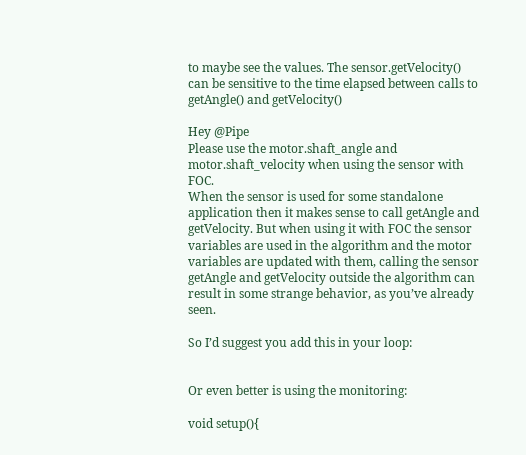to maybe see the values. The sensor.getVelocity() can be sensitive to the time elapsed between calls to getAngle() and getVelocity()

Hey @Pipe
Please use the motor.shaft_angle and motor.shaft_velocity when using the sensor with FOC.
When the sensor is used for some standalone application then it makes sense to call getAngle and getVelocity. But when using it with FOC the sensor variables are used in the algorithm and the motor variables are updated with them, calling the sensor getAngle and getVelocity outside the algorithm can result in some strange behavior, as you’ve already seen.

So I’d suggest you add this in your loop:


Or even better is using the monitoring:

void setup(){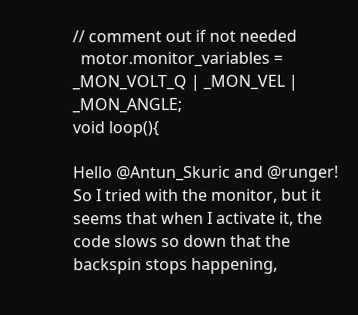// comment out if not needed
  motor.monitor_variables = _MON_VOLT_Q | _MON_VEL | _MON_ANGLE;
void loop(){

Hello @Antun_Skuric and @runger!
So I tried with the monitor, but it seems that when I activate it, the code slows so down that the backspin stops happening,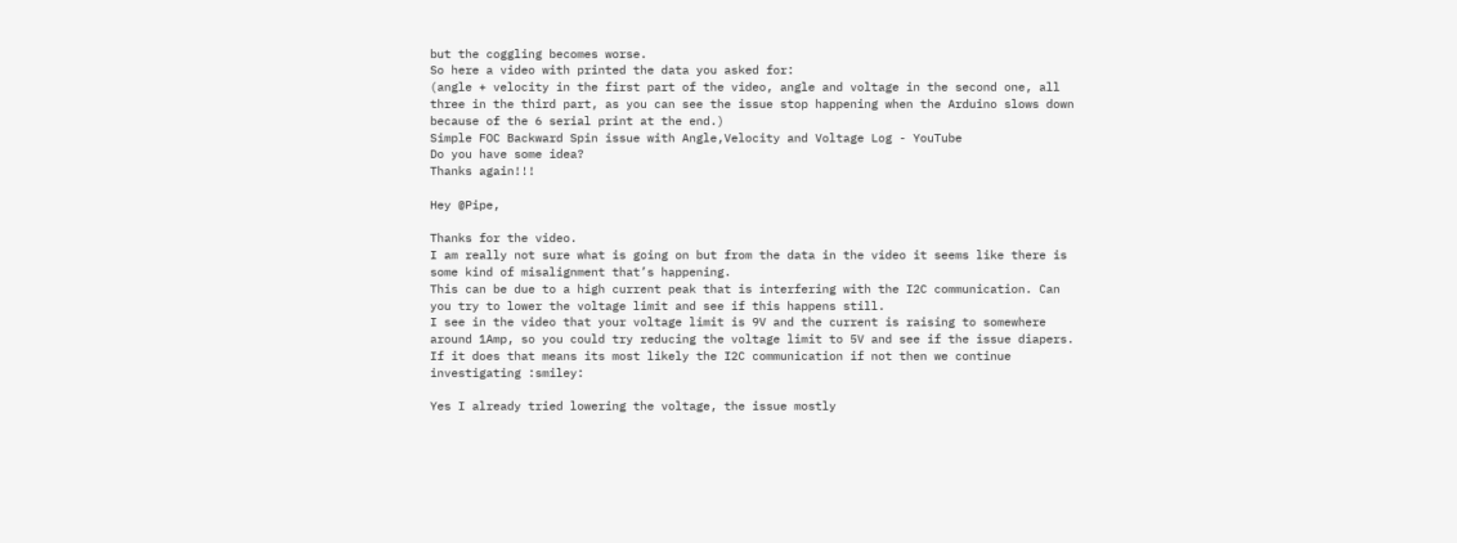but the coggling becomes worse.
So here a video with printed the data you asked for:
(angle + velocity in the first part of the video, angle and voltage in the second one, all three in the third part, as you can see the issue stop happening when the Arduino slows down because of the 6 serial print at the end.)
Simple FOC Backward Spin issue with Angle,Velocity and Voltage Log - YouTube
Do you have some idea?
Thanks again!!!

Hey @Pipe,

Thanks for the video.
I am really not sure what is going on but from the data in the video it seems like there is some kind of misalignment that’s happening.
This can be due to a high current peak that is interfering with the I2C communication. Can you try to lower the voltage limit and see if this happens still.
I see in the video that your voltage limit is 9V and the current is raising to somewhere around 1Amp, so you could try reducing the voltage limit to 5V and see if the issue diapers. If it does that means its most likely the I2C communication if not then we continue investigating :smiley:

Yes I already tried lowering the voltage, the issue mostly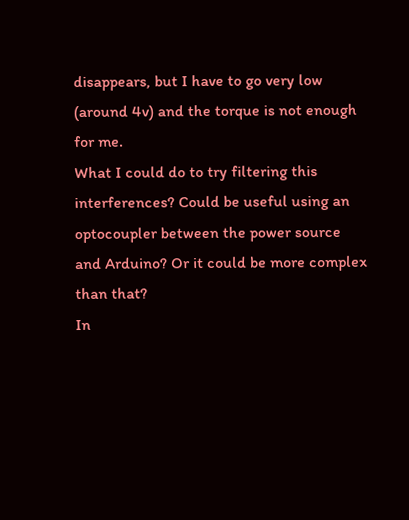disappears, but I have to go very low (around 4v) and the torque is not enough for me.
What I could do to try filtering this interferences? Could be useful using an optocoupler between the power source and Arduino? Or it could be more complex than that?
In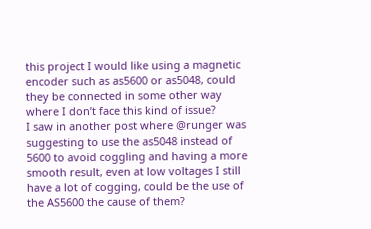this project I would like using a magnetic encoder such as as5600 or as5048, could they be connected in some other way where I don’t face this kind of issue?
I saw in another post where @runger was suggesting to use the as5048 instead of 5600 to avoid coggling and having a more smooth result, even at low voltages I still have a lot of cogging, could be the use of the AS5600 the cause of them?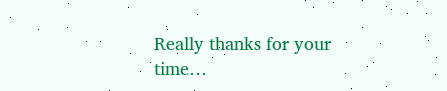Really thanks for your time…